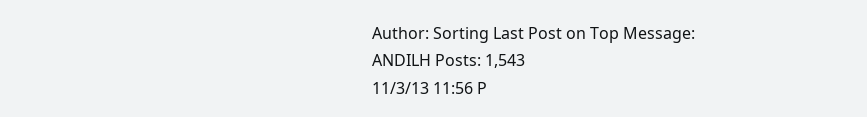Author: Sorting Last Post on Top Message:
ANDILH Posts: 1,543
11/3/13 11:56 P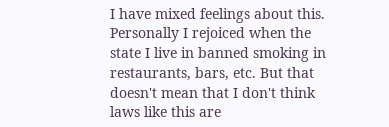I have mixed feelings about this. Personally I rejoiced when the state I live in banned smoking in restaurants, bars, etc. But that doesn't mean that I don't think laws like this are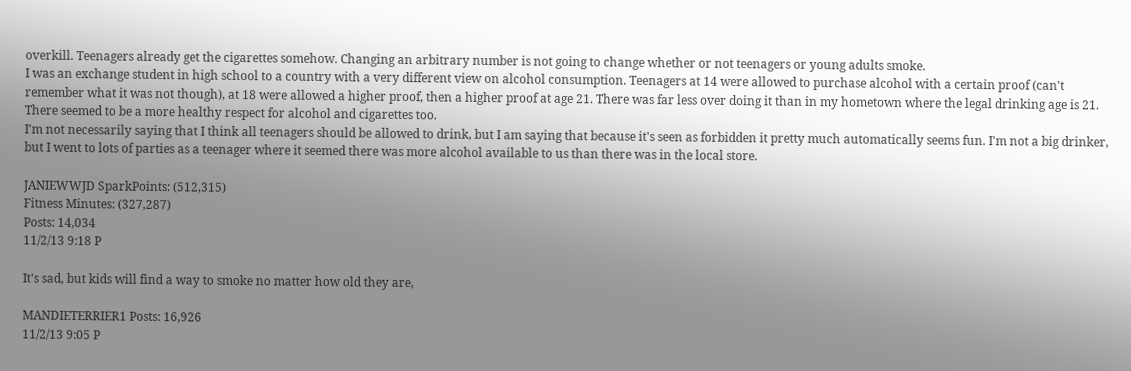overkill. Teenagers already get the cigarettes somehow. Changing an arbitrary number is not going to change whether or not teenagers or young adults smoke.
I was an exchange student in high school to a country with a very different view on alcohol consumption. Teenagers at 14 were allowed to purchase alcohol with a certain proof (can't remember what it was not though), at 18 were allowed a higher proof, then a higher proof at age 21. There was far less over doing it than in my hometown where the legal drinking age is 21. There seemed to be a more healthy respect for alcohol and cigarettes too.
I'm not necessarily saying that I think all teenagers should be allowed to drink, but I am saying that because it's seen as forbidden it pretty much automatically seems fun. I'm not a big drinker, but I went to lots of parties as a teenager where it seemed there was more alcohol available to us than there was in the local store.

JANIEWWJD SparkPoints: (512,315)
Fitness Minutes: (327,287)
Posts: 14,034
11/2/13 9:18 P

It's sad, but kids will find a way to smoke no matter how old they are,

MANDIETERRIER1 Posts: 16,926
11/2/13 9:05 P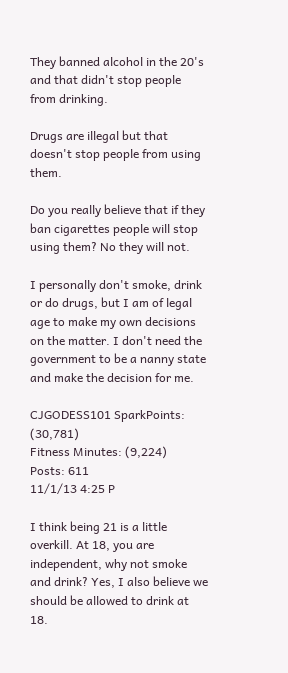They banned alcohol in the 20's and that didn't stop people from drinking.

Drugs are illegal but that doesn't stop people from using them.

Do you really believe that if they ban cigarettes people will stop using them? No they will not.

I personally don't smoke, drink or do drugs, but I am of legal age to make my own decisions on the matter. I don't need the government to be a nanny state and make the decision for me.

CJGODESS101 SparkPoints: (30,781)
Fitness Minutes: (9,224)
Posts: 611
11/1/13 4:25 P

I think being 21 is a little overkill. At 18, you are independent, why not smoke and drink? Yes, I also believe we should be allowed to drink at 18.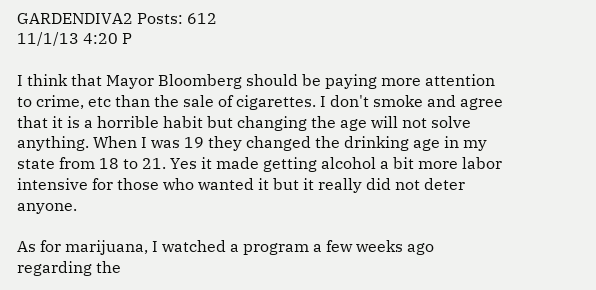GARDENDIVA2 Posts: 612
11/1/13 4:20 P

I think that Mayor Bloomberg should be paying more attention to crime, etc than the sale of cigarettes. I don't smoke and agree that it is a horrible habit but changing the age will not solve anything. When I was 19 they changed the drinking age in my state from 18 to 21. Yes it made getting alcohol a bit more labor intensive for those who wanted it but it really did not deter anyone.

As for marijuana, I watched a program a few weeks ago regarding the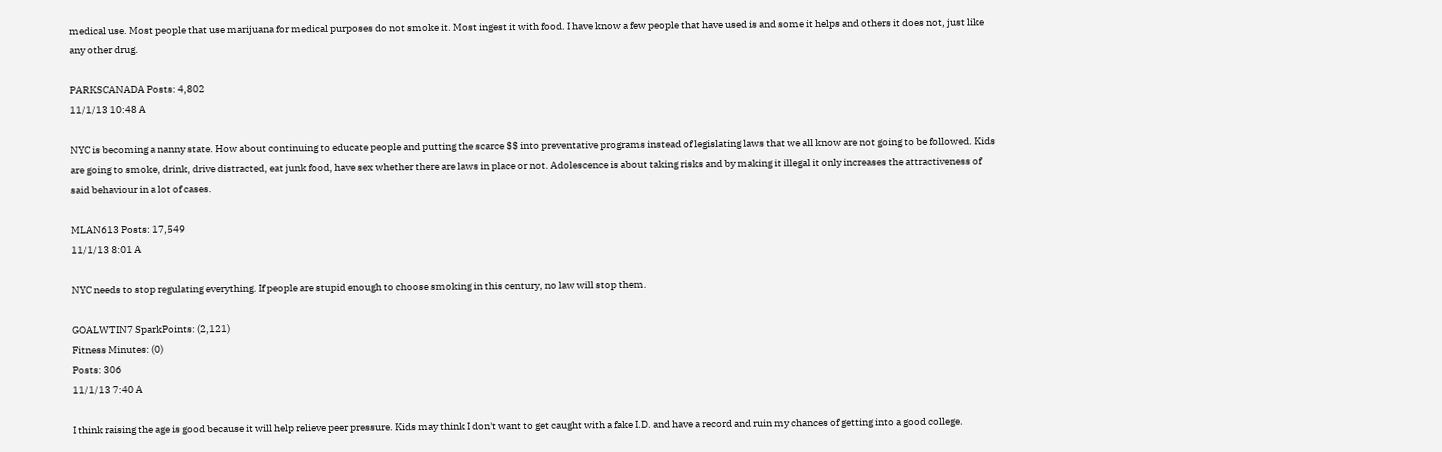medical use. Most people that use marijuana for medical purposes do not smoke it. Most ingest it with food. I have know a few people that have used is and some it helps and others it does not, just like any other drug.

PARKSCANADA Posts: 4,802
11/1/13 10:48 A

NYC is becoming a nanny state. How about continuing to educate people and putting the scarce $$ into preventative programs instead of legislating laws that we all know are not going to be followed. Kids are going to smoke, drink, drive distracted, eat junk food, have sex whether there are laws in place or not. Adolescence is about taking risks and by making it illegal it only increases the attractiveness of said behaviour in a lot of cases.

MLAN613 Posts: 17,549
11/1/13 8:01 A

NYC needs to stop regulating everything. If people are stupid enough to choose smoking in this century, no law will stop them.

GOALWTIN7 SparkPoints: (2,121)
Fitness Minutes: (0)
Posts: 306
11/1/13 7:40 A

I think raising the age is good because it will help relieve peer pressure. Kids may think I don't want to get caught with a fake I.D. and have a record and ruin my chances of getting into a good college.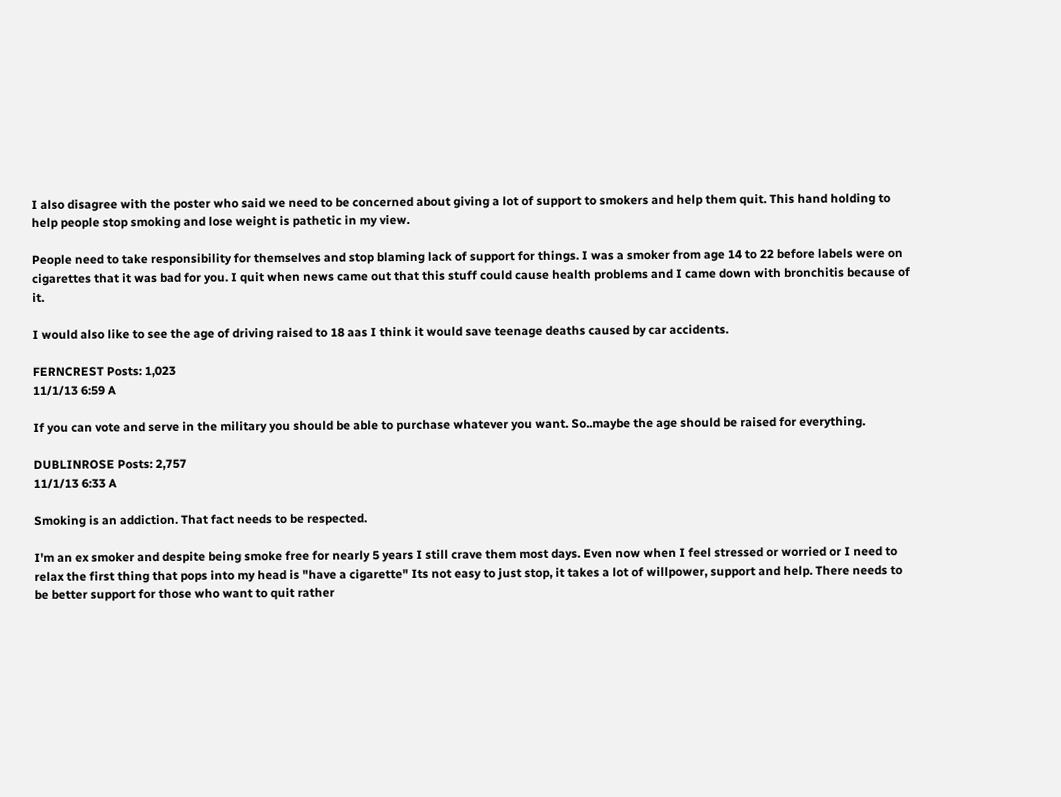I also disagree with the poster who said we need to be concerned about giving a lot of support to smokers and help them quit. This hand holding to help people stop smoking and lose weight is pathetic in my view.

People need to take responsibility for themselves and stop blaming lack of support for things. I was a smoker from age 14 to 22 before labels were on cigarettes that it was bad for you. I quit when news came out that this stuff could cause health problems and I came down with bronchitis because of it.

I would also like to see the age of driving raised to 18 aas I think it would save teenage deaths caused by car accidents.

FERNCREST Posts: 1,023
11/1/13 6:59 A

If you can vote and serve in the military you should be able to purchase whatever you want. So..maybe the age should be raised for everything.

DUBLINROSE Posts: 2,757
11/1/13 6:33 A

Smoking is an addiction. That fact needs to be respected.

I'm an ex smoker and despite being smoke free for nearly 5 years I still crave them most days. Even now when I feel stressed or worried or I need to relax the first thing that pops into my head is "have a cigarette" Its not easy to just stop, it takes a lot of willpower, support and help. There needs to be better support for those who want to quit rather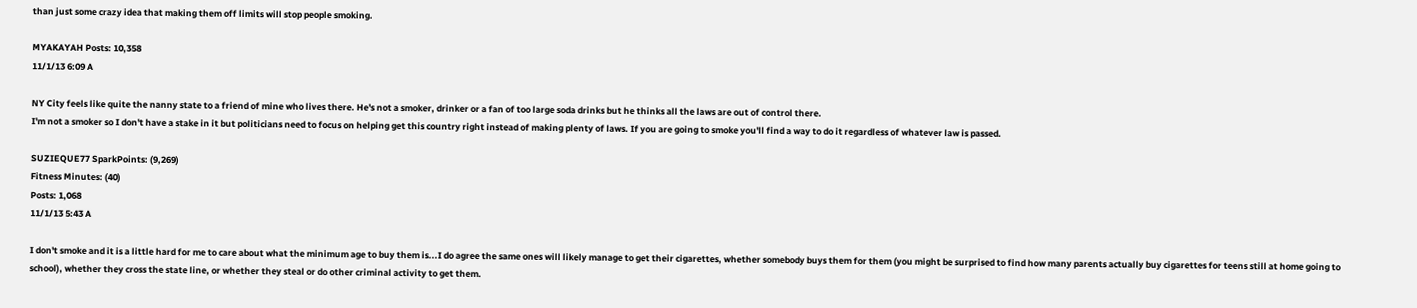than just some crazy idea that making them off limits will stop people smoking.

MYAKAYAH Posts: 10,358
11/1/13 6:09 A

NY City feels like quite the nanny state to a friend of mine who lives there. He's not a smoker, drinker or a fan of too large soda drinks but he thinks all the laws are out of control there.
I'm not a smoker so I don't have a stake in it but politicians need to focus on helping get this country right instead of making plenty of laws. If you are going to smoke you'll find a way to do it regardless of whatever law is passed.

SUZIEQUE77 SparkPoints: (9,269)
Fitness Minutes: (40)
Posts: 1,068
11/1/13 5:43 A

I don't smoke and it is a little hard for me to care about what the minimum age to buy them is...I do agree the same ones will likely manage to get their cigarettes, whether somebody buys them for them (you might be surprised to find how many parents actually buy cigarettes for teens still at home going to school), whether they cross the state line, or whether they steal or do other criminal activity to get them.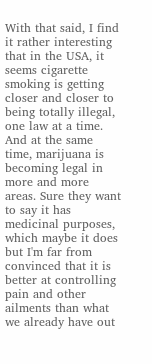With that said, I find it rather interesting that in the USA, it seems cigarette smoking is getting closer and closer to being totally illegal, one law at a time.
And at the same time, marijuana is becoming legal in more and more areas. Sure they want to say it has medicinal purposes, which maybe it does but I'm far from convinced that it is better at controlling pain and other ailments than what we already have out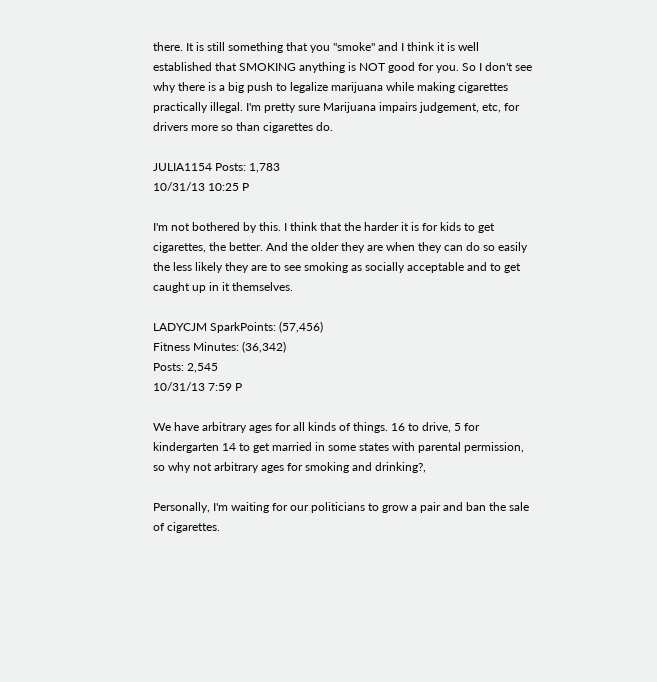there. It is still something that you "smoke" and I think it is well established that SMOKING anything is NOT good for you. So I don't see why there is a big push to legalize marijuana while making cigarettes practically illegal. I'm pretty sure Marijuana impairs judgement, etc, for drivers more so than cigarettes do.

JULIA1154 Posts: 1,783
10/31/13 10:25 P

I'm not bothered by this. I think that the harder it is for kids to get cigarettes, the better. And the older they are when they can do so easily the less likely they are to see smoking as socially acceptable and to get caught up in it themselves.

LADYCJM SparkPoints: (57,456)
Fitness Minutes: (36,342)
Posts: 2,545
10/31/13 7:59 P

We have arbitrary ages for all kinds of things. 16 to drive, 5 for kindergarten 14 to get married in some states with parental permission, so why not arbitrary ages for smoking and drinking?,

Personally, I'm waiting for our politicians to grow a pair and ban the sale of cigarettes.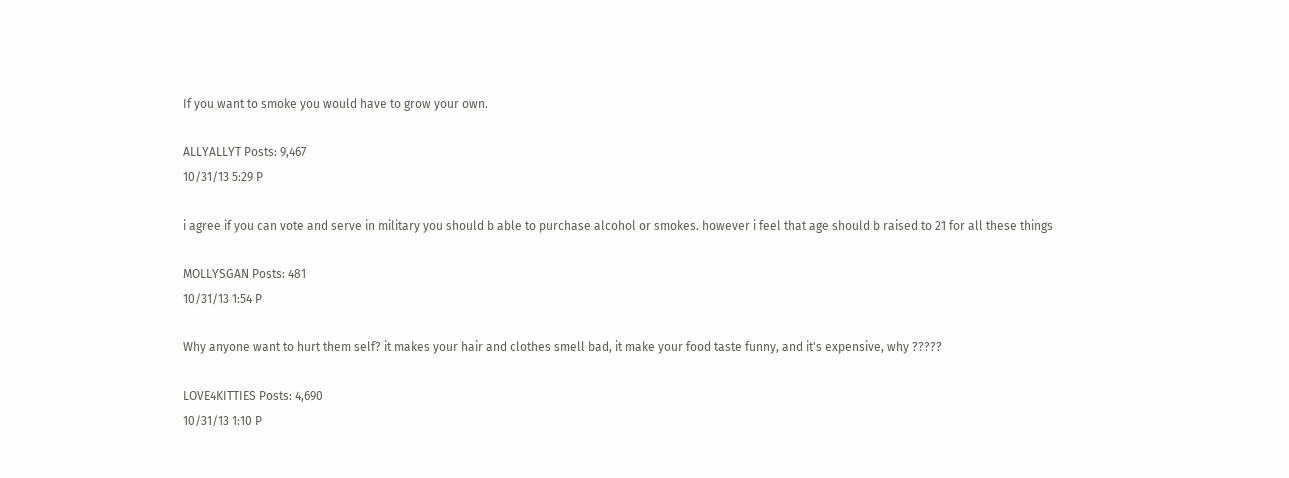If you want to smoke you would have to grow your own.

ALLYALLYT Posts: 9,467
10/31/13 5:29 P

i agree if you can vote and serve in military you should b able to purchase alcohol or smokes. however i feel that age should b raised to 21 for all these things

MOLLYSGAN Posts: 481
10/31/13 1:54 P

Why anyone want to hurt them self? it makes your hair and clothes smell bad, it make your food taste funny, and it's expensive, why ?????

LOVE4KITTIES Posts: 4,690
10/31/13 1:10 P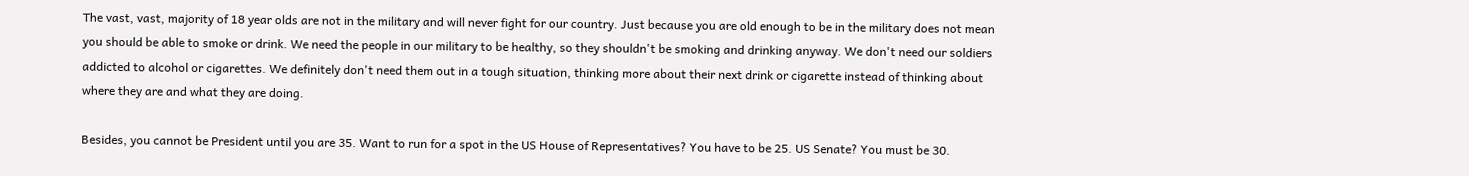The vast, vast, majority of 18 year olds are not in the military and will never fight for our country. Just because you are old enough to be in the military does not mean you should be able to smoke or drink. We need the people in our military to be healthy, so they shouldn't be smoking and drinking anyway. We don't need our soldiers addicted to alcohol or cigarettes. We definitely don't need them out in a tough situation, thinking more about their next drink or cigarette instead of thinking about where they are and what they are doing.

Besides, you cannot be President until you are 35. Want to run for a spot in the US House of Representatives? You have to be 25. US Senate? You must be 30.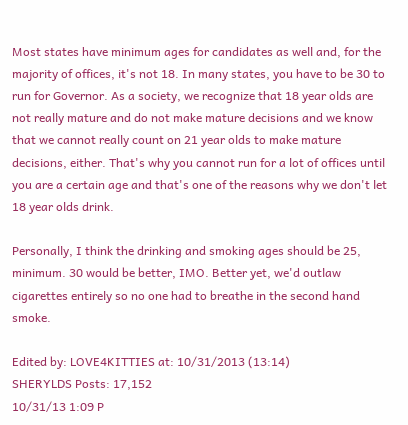Most states have minimum ages for candidates as well and, for the majority of offices, it's not 18. In many states, you have to be 30 to run for Governor. As a society, we recognize that 18 year olds are not really mature and do not make mature decisions and we know that we cannot really count on 21 year olds to make mature decisions, either. That's why you cannot run for a lot of offices until you are a certain age and that's one of the reasons why we don't let 18 year olds drink.

Personally, I think the drinking and smoking ages should be 25, minimum. 30 would be better, IMO. Better yet, we'd outlaw cigarettes entirely so no one had to breathe in the second hand smoke.

Edited by: LOVE4KITTIES at: 10/31/2013 (13:14)
SHERYLDS Posts: 17,152
10/31/13 1:09 P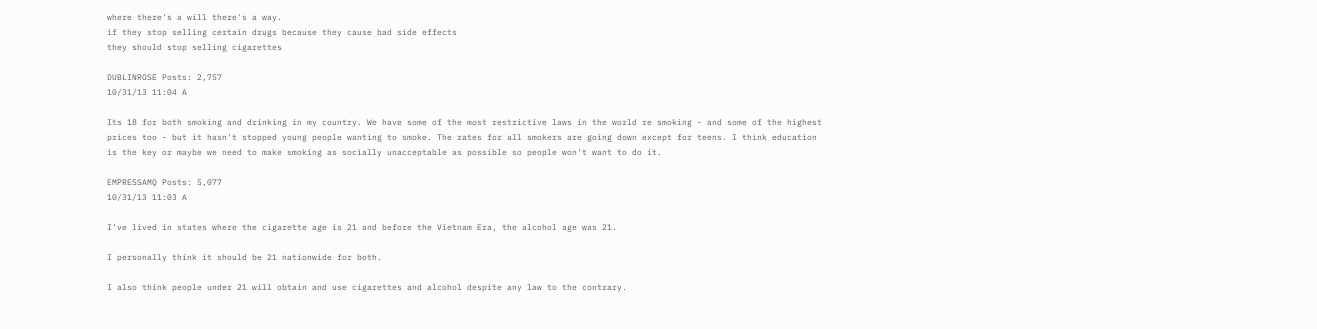where there's a will there's a way.
if they stop selling certain drugs because they cause bad side effects
they should stop selling cigarettes

DUBLINROSE Posts: 2,757
10/31/13 11:04 A

Its 18 for both smoking and drinking in my country. We have some of the most restrictive laws in the world re smoking - and some of the highest prices too - but it hasn't stopped young people wanting to smoke. The rates for all smokers are going down except for teens. I think education is the key or maybe we need to make smoking as socially unacceptable as possible so people won't want to do it.

EMPRESSAMQ Posts: 5,077
10/31/13 11:03 A

I've lived in states where the cigarette age is 21 and before the Vietnam Era, the alcohol age was 21.

I personally think it should be 21 nationwide for both.

I also think people under 21 will obtain and use cigarettes and alcohol despite any law to the contrary.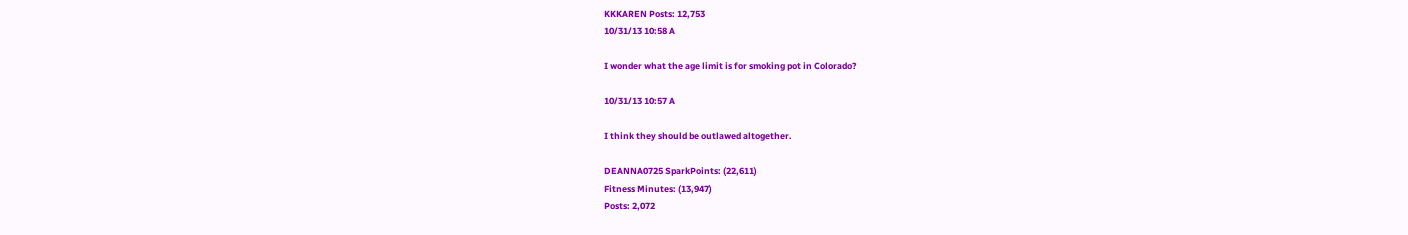KKKAREN Posts: 12,753
10/31/13 10:58 A

I wonder what the age limit is for smoking pot in Colorado?

10/31/13 10:57 A

I think they should be outlawed altogether.

DEANNA0725 SparkPoints: (22,611)
Fitness Minutes: (13,947)
Posts: 2,072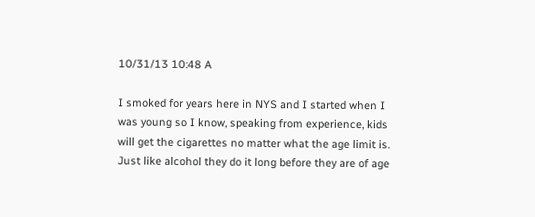10/31/13 10:48 A

I smoked for years here in NYS and I started when I was young so I know, speaking from experience, kids will get the cigarettes no matter what the age limit is. Just like alcohol they do it long before they are of age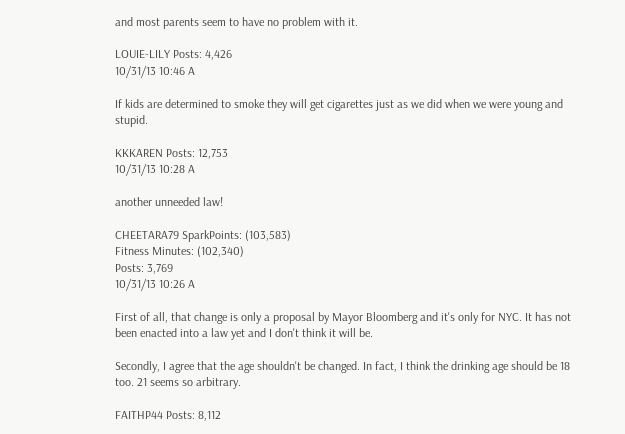and most parents seem to have no problem with it.

LOUIE-LILY Posts: 4,426
10/31/13 10:46 A

If kids are determined to smoke they will get cigarettes just as we did when we were young and stupid.

KKKAREN Posts: 12,753
10/31/13 10:28 A

another unneeded law!

CHEETARA79 SparkPoints: (103,583)
Fitness Minutes: (102,340)
Posts: 3,769
10/31/13 10:26 A

First of all, that change is only a proposal by Mayor Bloomberg and it's only for NYC. It has not been enacted into a law yet and I don't think it will be.

Secondly, I agree that the age shouldn't be changed. In fact, I think the drinking age should be 18 too. 21 seems so arbitrary.

FAITHP44 Posts: 8,112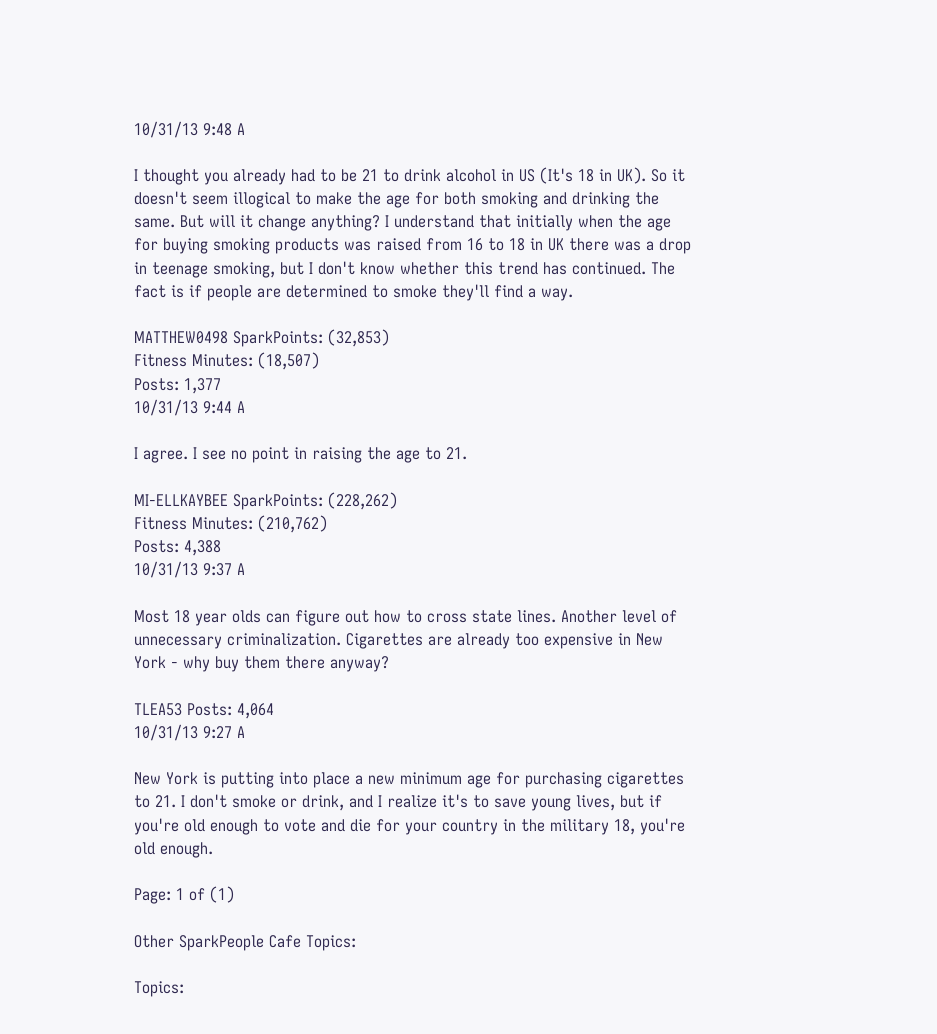10/31/13 9:48 A

I thought you already had to be 21 to drink alcohol in US (It's 18 in UK). So it doesn't seem illogical to make the age for both smoking and drinking the same. But will it change anything? I understand that initially when the age for buying smoking products was raised from 16 to 18 in UK there was a drop in teenage smoking, but I don't know whether this trend has continued. The fact is if people are determined to smoke they'll find a way.

MATTHEW0498 SparkPoints: (32,853)
Fitness Minutes: (18,507)
Posts: 1,377
10/31/13 9:44 A

I agree. I see no point in raising the age to 21.

MI-ELLKAYBEE SparkPoints: (228,262)
Fitness Minutes: (210,762)
Posts: 4,388
10/31/13 9:37 A

Most 18 year olds can figure out how to cross state lines. Another level of unnecessary criminalization. Cigarettes are already too expensive in New York - why buy them there anyway?

TLEA53 Posts: 4,064
10/31/13 9:27 A

New York is putting into place a new minimum age for purchasing cigarettes to 21. I don't smoke or drink, and I realize it's to save young lives, but if you're old enough to vote and die for your country in the military 18, you're old enough.

Page: 1 of (1)

Other SparkPeople Cafe Topics:

Topics: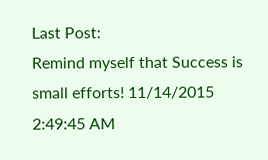Last Post:
Remind myself that Success is small efforts! 11/14/2015 2:49:45 AM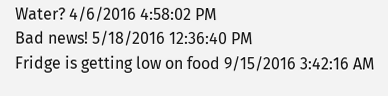Water? 4/6/2016 4:58:02 PM
Bad news! 5/18/2016 12:36:40 PM
Fridge is getting low on food 9/15/2016 3:42:16 AM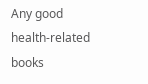Any good health-related books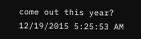come out this year? 12/19/2015 5:25:53 AM